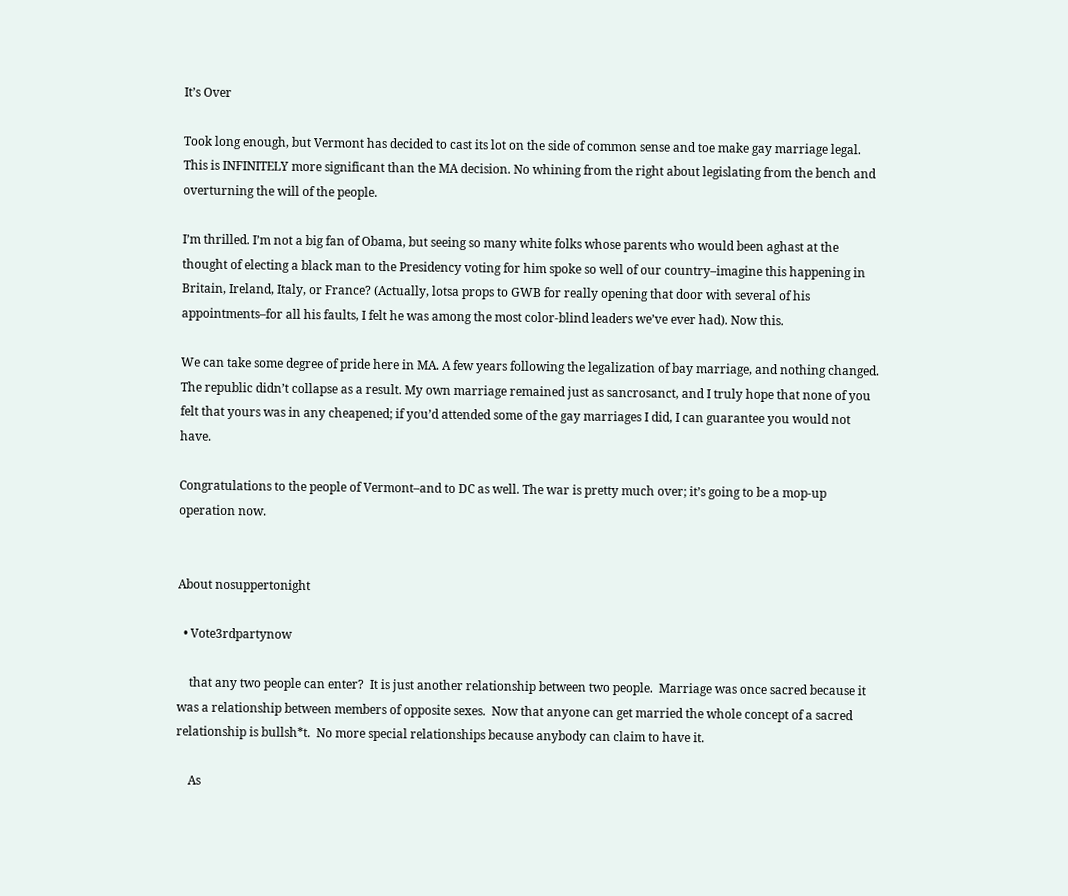It’s Over

Took long enough, but Vermont has decided to cast its lot on the side of common sense and toe make gay marriage legal. This is INFINITELY more significant than the MA decision. No whining from the right about legislating from the bench and overturning the will of the people.

I’m thrilled. I’m not a big fan of Obama, but seeing so many white folks whose parents who would been aghast at the thought of electing a black man to the Presidency voting for him spoke so well of our country–imagine this happening in Britain, Ireland, Italy, or France? (Actually, lotsa props to GWB for really opening that door with several of his appointments–for all his faults, I felt he was among the most color-blind leaders we’ve ever had). Now this.

We can take some degree of pride here in MA. A few years following the legalization of bay marriage, and nothing changed. The republic didn’t collapse as a result. My own marriage remained just as sancrosanct, and I truly hope that none of you felt that yours was in any cheapened; if you’d attended some of the gay marriages I did, I can guarantee you would not have.

Congratulations to the people of Vermont–and to DC as well. The war is pretty much over; it’s going to be a mop-up operation now.


About nosuppertonight

  • Vote3rdpartynow

    that any two people can enter?  It is just another relationship between two people.  Marriage was once sacred because it was a relationship between members of opposite sexes.  Now that anyone can get married the whole concept of a sacred relationship is bullsh*t.  No more special relationships because anybody can claim to have it.

    As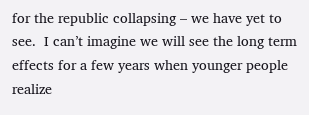for the republic collapsing – we have yet to see.  I can’t imagine we will see the long term effects for a few years when younger people realize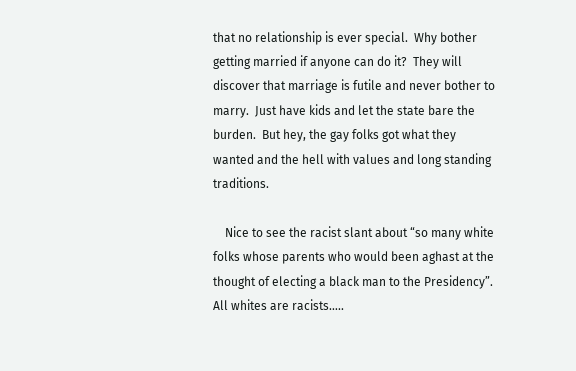that no relationship is ever special.  Why bother getting married if anyone can do it?  They will discover that marriage is futile and never bother to marry.  Just have kids and let the state bare the burden.  But hey, the gay folks got what they wanted and the hell with values and long standing traditions.

    Nice to see the racist slant about “so many white folks whose parents who would been aghast at the thought of electing a black man to the Presidency”.  All whites are racists…..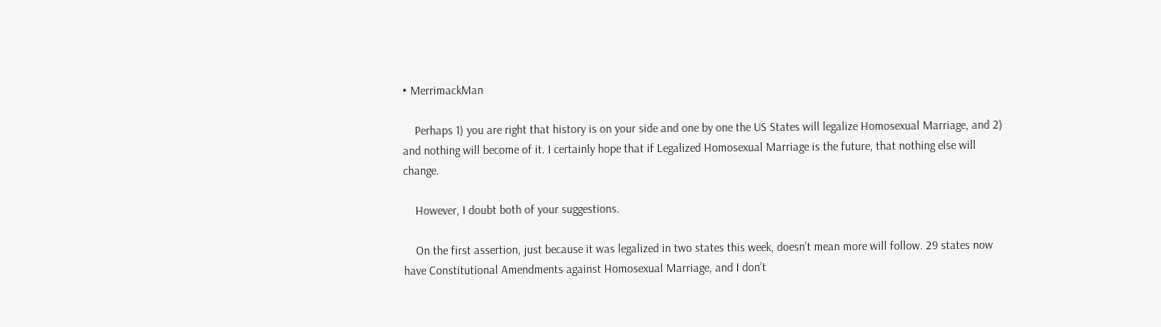• MerrimackMan

    Perhaps 1) you are right that history is on your side and one by one the US States will legalize Homosexual Marriage, and 2) and nothing will become of it. I certainly hope that if Legalized Homosexual Marriage is the future, that nothing else will change.

    However, I doubt both of your suggestions.

    On the first assertion, just because it was legalized in two states this week, doesn’t mean more will follow. 29 states now have Constitutional Amendments against Homosexual Marriage, and I don’t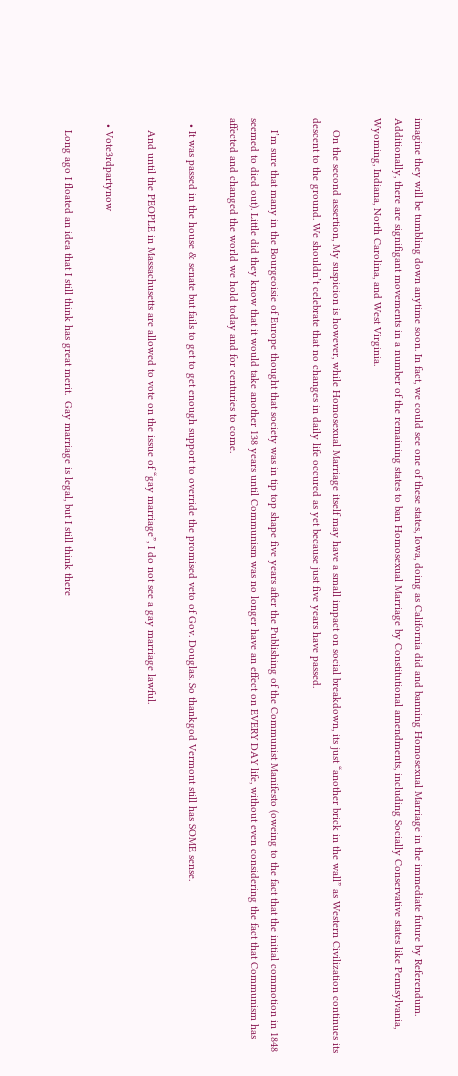imagine they will be tumbling down anytime soon. In fact, we could see one of these states, Iowa, doing as California did and banning Homosexual Marriage in the immediate future by Referendum. Additionally, there are signifigant movements in a number of the remaining states to ban Homosexual Marriage by Constitutional amendments, including Socially Conservative states like Pennsylvania, Wyoming, Indiana, North Carolina, and West Virginia.

    On the second assertion, My suspicion is however, while Homosexual Marriage itself may have a small impact on social breakdown, its just “another brick in the wall” as Western Civilization continues its descent to the ground. We shouldn’t celebrate that no changes in daily life occured as yet because just five years have passed.

    I’m sure that many in the Bourgeoisie of Europe thought that society was in tip top shape five years after the Publishing of the Communist Manifesto (oweing to the fact that the initial commotion in 1848 seemed to died out). Little did they know that it would take another 138 years until Communism was no longer have an effect on EVERY DAY life, without even considering the fact that Communism has affected and changed the world we hold today and for centuries to come.

  • It was passed in the house & senate but fails to get to get enough support to override the promised veto of Gov. Douglas. So thankgod Vermont still has SOME sense.

    And until the PEOPLE in Massachusetts are allowed to vote on the issue of “gay marriage”, I do not see a gay marriage lawful.

  • Vote3rdpartynow

    Long ago I floated an idea that I still think has great merit.  Gay marriage is legal, but I still think there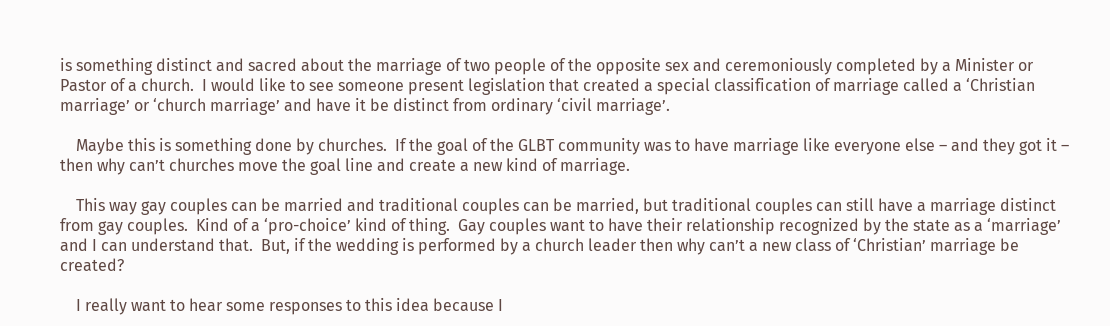is something distinct and sacred about the marriage of two people of the opposite sex and ceremoniously completed by a Minister or Pastor of a church.  I would like to see someone present legislation that created a special classification of marriage called a ‘Christian marriage’ or ‘church marriage’ and have it be distinct from ordinary ‘civil marriage’.

    Maybe this is something done by churches.  If the goal of the GLBT community was to have marriage like everyone else – and they got it –  then why can’t churches move the goal line and create a new kind of marriage.

    This way gay couples can be married and traditional couples can be married, but traditional couples can still have a marriage distinct from gay couples.  Kind of a ‘pro-choice’ kind of thing.  Gay couples want to have their relationship recognized by the state as a ‘marriage’ and I can understand that.  But, if the wedding is performed by a church leader then why can’t a new class of ‘Christian’ marriage be created?

    I really want to hear some responses to this idea because I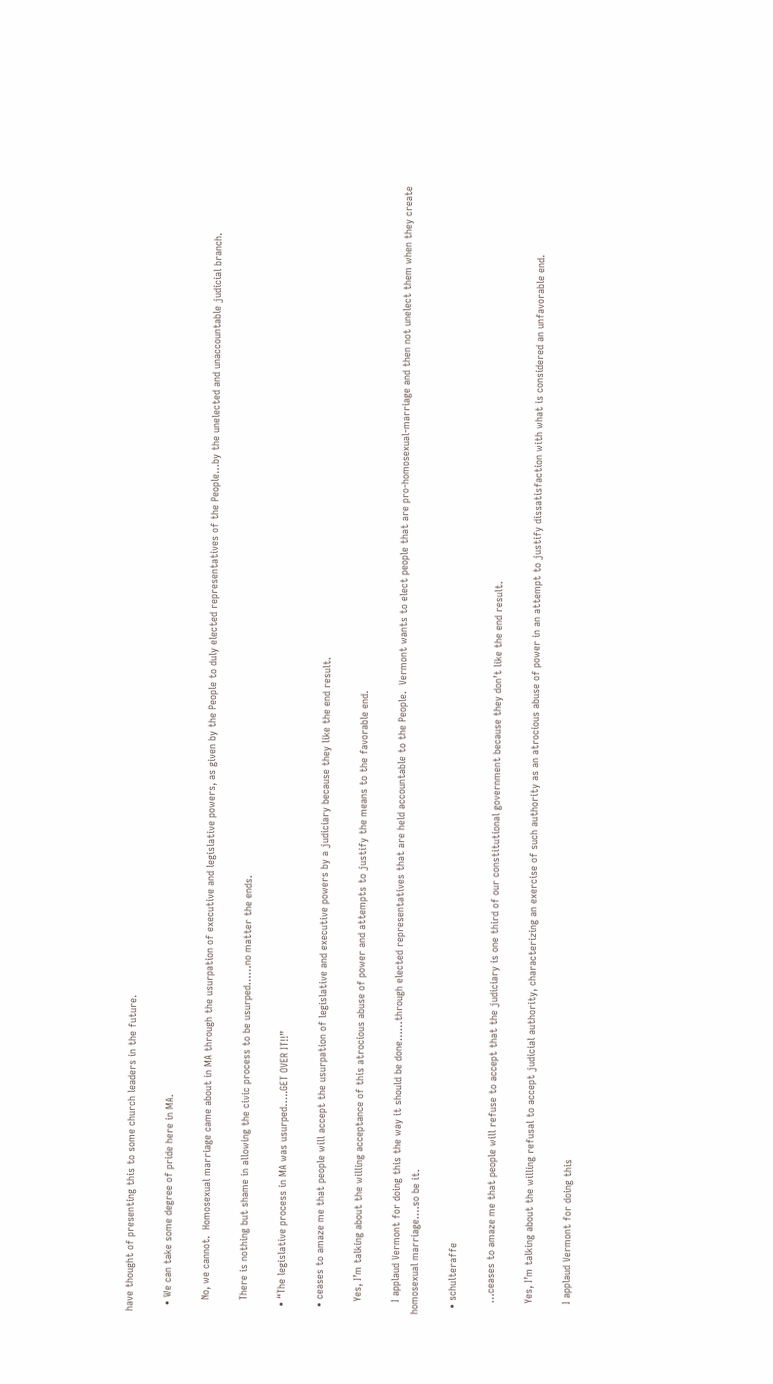have thought of presenting this to some church leaders in the future.

  • We can take some degree of pride here in MA.

    No, we cannot.  Homosexual marriage came about in MA through the usurpation of executive and legislative powers, as given by the People to duly elected representatives of the People…by the unelected and unaccountable judicial branch.

    There is nothing but shame in allowing the civic process to be usurped……no matter the ends.

  • “The legislative process in MA was usurped…..GET OVER IT!!”

  • ceases to amaze me that people will accept the usurpation of legislative and executive powers by a judiciary because they like the end result.

    Yes, I’m talking about the willing acceptance of this atrocious abuse of power and attempts to justify the means to the favorable end.

    I applaud Vermont for doing this the way it should be done……through elected representatives that are held accountable to the People.  Vermont wants to elect people that are pro-homosexual-marriage and then not unelect them when they create homosexual marriage….so be it.

  • schulteraffe

    …ceases to amaze me that people will refuse to accept that the judiciary is one third of our constitutional government because they don’t like the end result.

    Yes, I’m talking about the willing refusal to accept judicial authority, characterizing an exercise of such authority as an atrocious abuse of power in an attempt to justify dissatisfaction with what is considered an unfavorable end.

    I applaud Vermont for doing this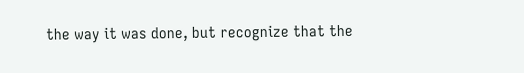the way it was done, but recognize that the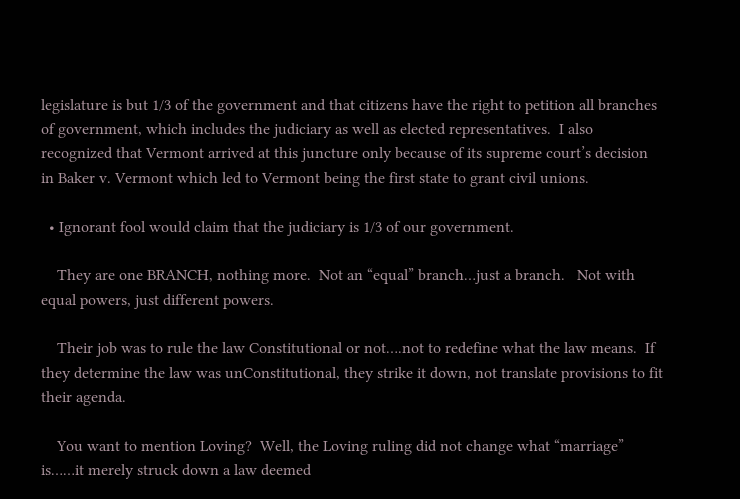legislature is but 1/3 of the government and that citizens have the right to petition all branches of government, which includes the judiciary as well as elected representatives.  I also recognized that Vermont arrived at this juncture only because of its supreme court’s decision in Baker v. Vermont which led to Vermont being the first state to grant civil unions.

  • Ignorant fool would claim that the judiciary is 1/3 of our government.

    They are one BRANCH, nothing more.  Not an “equal” branch…just a branch.   Not with equal powers, just different powers.

    Their job was to rule the law Constitutional or not….not to redefine what the law means.  If they determine the law was unConstitutional, they strike it down, not translate provisions to fit their agenda.

    You want to mention Loving?  Well, the Loving ruling did not change what “marriage” is……it merely struck down a law deemed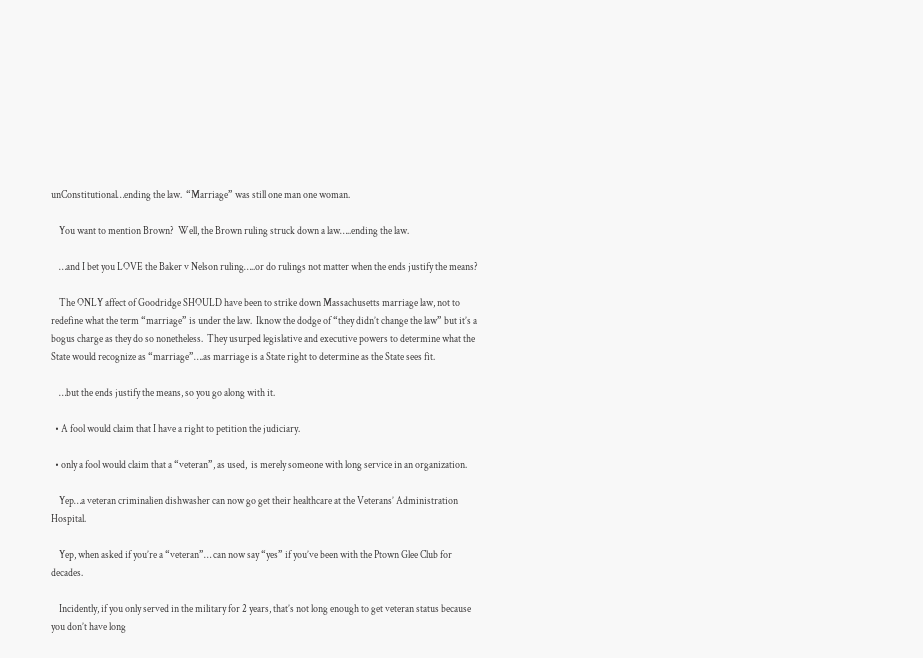unConstitutional…ending the law.  “Marriage” was still one man one woman.

    You want to mention Brown?  Well, the Brown ruling struck down a law…..ending the law.

    …and I bet you LOVE the Baker v Nelson ruling…..or do rulings not matter when the ends justify the means?

    The ONLY affect of Goodridge SHOULD have been to strike down Massachusetts marriage law, not to redefine what the term “marriage” is under the law.  Iknow the dodge of “they didn’t change the law” but it’s a bogus charge as they do so nonetheless.  They usurped legislative and executive powers to determine what the State would recognize as “marriage”….as marriage is a State right to determine as the State sees fit.

    …but the ends justify the means, so you go along with it.

  • A fool would claim that I have a right to petition the judiciary.

  • only a fool would claim that a “veteran”, as used,  is merely someone with long service in an organization.

    Yep…a veteran criminalien dishwasher can now go get their healthcare at the Veterans’ Administration Hospital.

    Yep, when asked if you’re a “veteran”… can now say “yes” if you’ve been with the Ptown Glee Club for decades.

    Incidently, if you only served in the military for 2 years, that’s not long enough to get veteran status because you don’t have long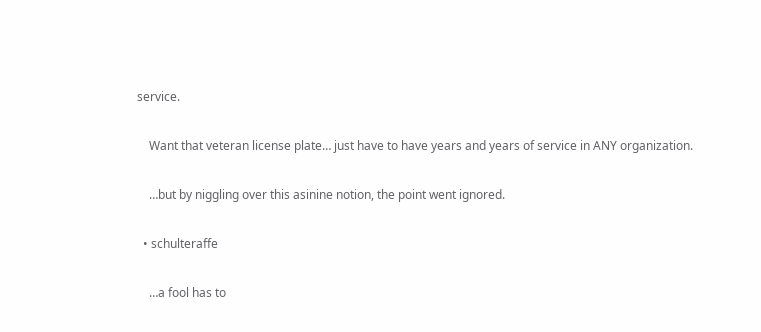service.

    Want that veteran license plate… just have to have years and years of service in ANY organization.

    …but by niggling over this asinine notion, the point went ignored.

  • schulteraffe

    …a fool has to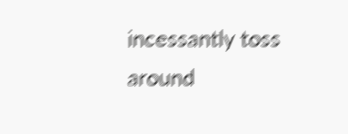incessantly toss around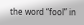the word “fool” in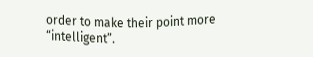order to make their point more “intelligent”.